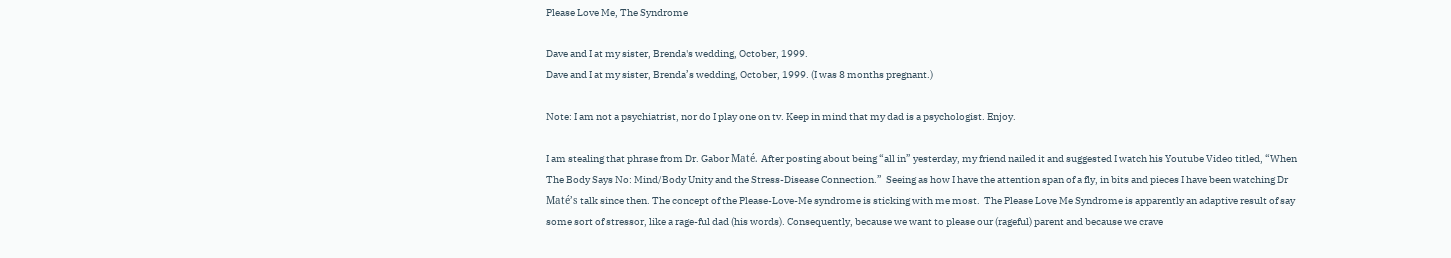Please Love Me, The Syndrome

Dave and I at my sister, Brenda's wedding, October, 1999.
Dave and I at my sister, Brenda’s wedding, October, 1999. (I was 8 months pregnant.)

Note: I am not a psychiatrist, nor do I play one on tv. Keep in mind that my dad is a psychologist. Enjoy.

I am stealing that phrase from Dr. Gabor Maté. After posting about being “all in” yesterday, my friend nailed it and suggested I watch his Youtube Video titled, “When The Body Says No: Mind/Body Unity and the Stress-Disease Connection.”  Seeing as how I have the attention span of a fly, in bits and pieces I have been watching Dr Maté’s talk since then. The concept of the Please-Love-Me syndrome is sticking with me most.  The Please Love Me Syndrome is apparently an adaptive result of say some sort of stressor, like a rage-ful dad (his words). Consequently, because we want to please our (rageful) parent and because we crave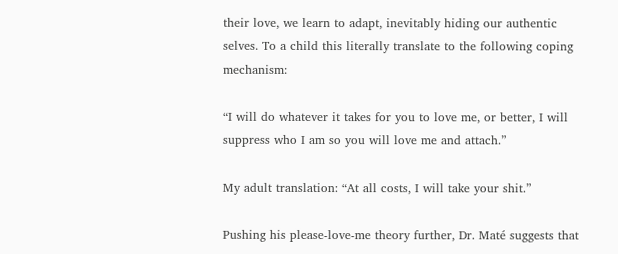their love, we learn to adapt, inevitably hiding our authentic selves. To a child this literally translate to the following coping mechanism:

“I will do whatever it takes for you to love me, or better, I will suppress who I am so you will love me and attach.”

My adult translation: “At all costs, I will take your shit.”

Pushing his please-love-me theory further, Dr. Maté suggests that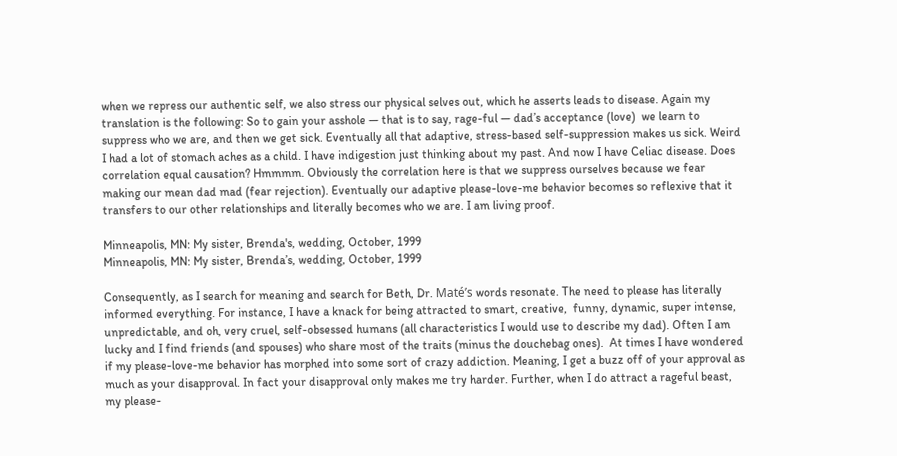when we repress our authentic self, we also stress our physical selves out, which he asserts leads to disease. Again my translation is the following: So to gain your asshole — that is to say, rage-ful — dad’s acceptance (love)  we learn to suppress who we are, and then we get sick. Eventually all that adaptive, stress-based self-suppression makes us sick. Weird I had a lot of stomach aches as a child. I have indigestion just thinking about my past. And now I have Celiac disease. Does correlation equal causation? Hmmmm. Obviously the correlation here is that we suppress ourselves because we fear making our mean dad mad (fear rejection). Eventually our adaptive please-love-me behavior becomes so reflexive that it transfers to our other relationships and literally becomes who we are. I am living proof.

Minneapolis, MN: My sister, Brenda's, wedding, October, 1999
Minneapolis, MN: My sister, Brenda’s, wedding, October, 1999

Consequently, as I search for meaning and search for Beth, Dr. Maté’s words resonate. The need to please has literally informed everything. For instance, I have a knack for being attracted to smart, creative,  funny, dynamic, super intense, unpredictable, and oh, very cruel, self-obsessed humans (all characteristics I would use to describe my dad). Often I am lucky and I find friends (and spouses) who share most of the traits (minus the douchebag ones).  At times I have wondered if my please-love-me behavior has morphed into some sort of crazy addiction. Meaning, I get a buzz off of your approval as much as your disapproval. In fact your disapproval only makes me try harder. Further, when I do attract a rageful beast, my please-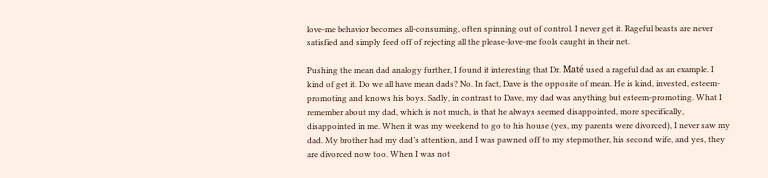love-me behavior becomes all-consuming, often spinning out of control. I never get it. Rageful beasts are never satisfied and simply feed off of rejecting all the please-love-me fools caught in their net.

Pushing the mean dad analogy further, I found it interesting that Dr. Maté used a rageful dad as an example. I kind of get it. Do we all have mean dads? No. In fact, Dave is the opposite of mean. He is kind, invested, esteem-promoting and knows his boys. Sadly, in contrast to Dave, my dad was anything but esteem-promoting. What I remember about my dad, which is not much, is that he always seemed disappointed, more specifically, disappointed in me. When it was my weekend to go to his house (yes, my parents were divorced), I never saw my dad. My brother had my dad’s attention, and I was pawned off to my stepmother, his second wife, and yes, they are divorced now too. When I was not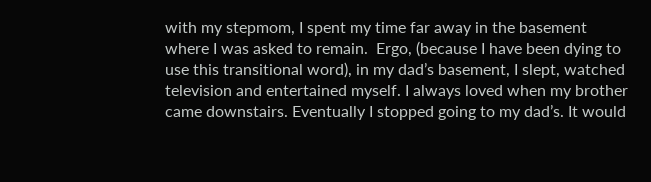with my stepmom, I spent my time far away in the basement where I was asked to remain.  Ergo, (because I have been dying to use this transitional word), in my dad’s basement, I slept, watched television and entertained myself. I always loved when my brother came downstairs. Eventually I stopped going to my dad’s. It would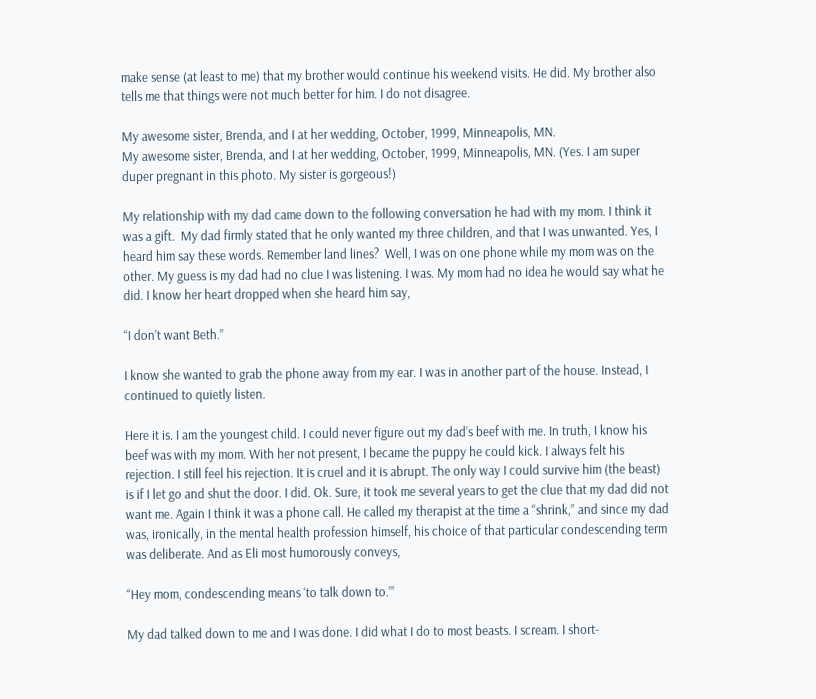make sense (at least to me) that my brother would continue his weekend visits. He did. My brother also tells me that things were not much better for him. I do not disagree.

My awesome sister, Brenda, and I at her wedding, October, 1999, Minneapolis, MN.
My awesome sister, Brenda, and I at her wedding, October, 1999, Minneapolis, MN. (Yes. I am super duper pregnant in this photo. My sister is gorgeous!)

My relationship with my dad came down to the following conversation he had with my mom. I think it was a gift.  My dad firmly stated that he only wanted my three children, and that I was unwanted. Yes, I heard him say these words. Remember land lines?  Well, I was on one phone while my mom was on the other. My guess is my dad had no clue I was listening. I was. My mom had no idea he would say what he did. I know her heart dropped when she heard him say,

“I don’t want Beth.”

I know she wanted to grab the phone away from my ear. I was in another part of the house. Instead, I continued to quietly listen.

Here it is. I am the youngest child. I could never figure out my dad’s beef with me. In truth, I know his beef was with my mom. With her not present, I became the puppy he could kick. I always felt his rejection. I still feel his rejection. It is cruel and it is abrupt. The only way I could survive him (the beast) is if I let go and shut the door. I did. Ok. Sure, it took me several years to get the clue that my dad did not want me. Again I think it was a phone call. He called my therapist at the time a “shrink,” and since my dad was, ironically, in the mental health profession himself, his choice of that particular condescending term was deliberate. And as Eli most humorously conveys,

“Hey mom, condescending means ‘to talk down to.’”

My dad talked down to me and I was done. I did what I do to most beasts. I scream. I short-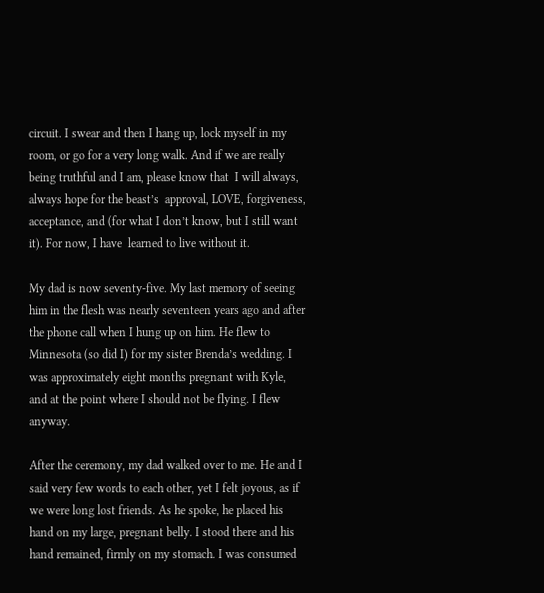circuit. I swear and then I hang up, lock myself in my room, or go for a very long walk. And if we are really being truthful and I am, please know that  I will always, always hope for the beast’s  approval, LOVE, forgiveness, acceptance, and (for what I don’t know, but I still want it). For now, I have  learned to live without it.

My dad is now seventy-five. My last memory of seeing him in the flesh was nearly seventeen years ago and after the phone call when I hung up on him. He flew to Minnesota (so did I) for my sister Brenda’s wedding. I was approximately eight months pregnant with Kyle, and at the point where I should not be flying. I flew anyway.

After the ceremony, my dad walked over to me. He and I said very few words to each other, yet I felt joyous, as if we were long lost friends. As he spoke, he placed his hand on my large, pregnant belly. I stood there and his hand remained, firmly on my stomach. I was consumed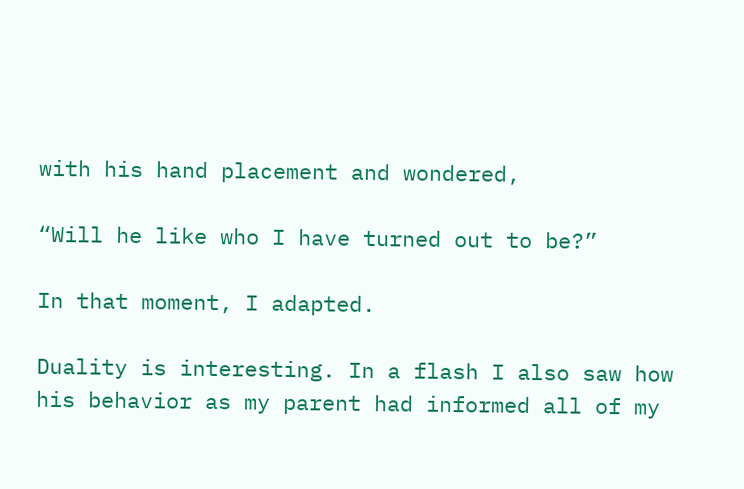with his hand placement and wondered,

“Will he like who I have turned out to be?”

In that moment, I adapted.

Duality is interesting. In a flash I also saw how his behavior as my parent had informed all of my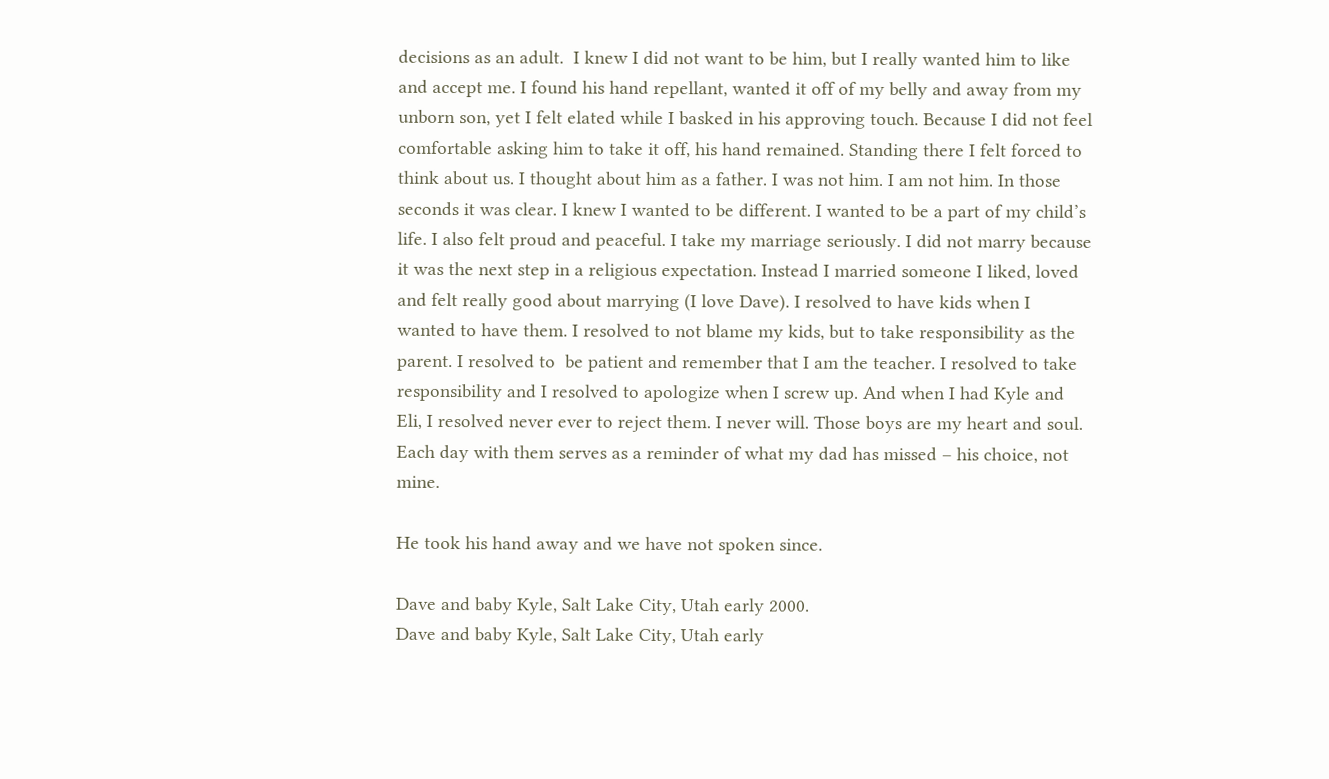decisions as an adult.  I knew I did not want to be him, but I really wanted him to like and accept me. I found his hand repellant, wanted it off of my belly and away from my unborn son, yet I felt elated while I basked in his approving touch. Because I did not feel comfortable asking him to take it off, his hand remained. Standing there I felt forced to think about us. I thought about him as a father. I was not him. I am not him. In those seconds it was clear. I knew I wanted to be different. I wanted to be a part of my child’s life. I also felt proud and peaceful. I take my marriage seriously. I did not marry because it was the next step in a religious expectation. Instead I married someone I liked, loved and felt really good about marrying (I love Dave). I resolved to have kids when I wanted to have them. I resolved to not blame my kids, but to take responsibility as the parent. I resolved to  be patient and remember that I am the teacher. I resolved to take responsibility and I resolved to apologize when I screw up. And when I had Kyle and Eli, I resolved never ever to reject them. I never will. Those boys are my heart and soul. Each day with them serves as a reminder of what my dad has missed – his choice, not mine.

He took his hand away and we have not spoken since.

Dave and baby Kyle, Salt Lake City, Utah early 2000.
Dave and baby Kyle, Salt Lake City, Utah early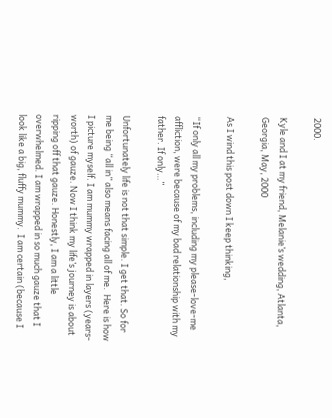2000.

Kyle and I at my friend, Melanie’s wedding, Atlanta, Georgia, May, 2000

As I wind this post down I keep thinking,

“If only all my problems, including my please-love-me affliction, were because of my bad relationship with my father. If only…”

Unfortunately life is not that simple. I get that. So for me being “all in” also means facing all of me.  Here is how I picture myself. I am mummy wrapped in layers (years-worth) of gauze. Now I think my life’s journey is about ripping off that gauze. Honestly, I am a little overwhelmed. I am wrapped in so much gauze that I look like a big, fluffy mummy.  I am certain (because I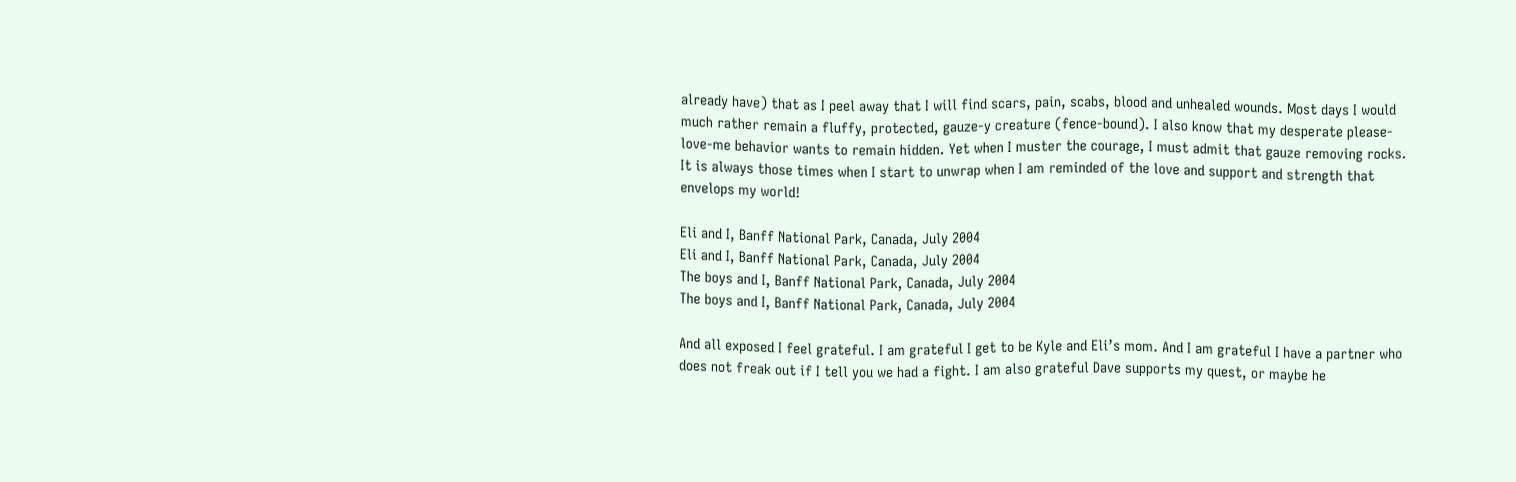already have) that as I peel away that I will find scars, pain, scabs, blood and unhealed wounds. Most days I would much rather remain a fluffy, protected, gauze-y creature (fence-bound). I also know that my desperate please-love-me behavior wants to remain hidden. Yet when I muster the courage, I must admit that gauze removing rocks. It is always those times when I start to unwrap when I am reminded of the love and support and strength that envelops my world!

Eli and I, Banff National Park, Canada, July 2004
Eli and I, Banff National Park, Canada, July 2004
The boys and I, Banff National Park, Canada, July 2004
The boys and I, Banff National Park, Canada, July 2004

And all exposed I feel grateful. I am grateful I get to be Kyle and Eli’s mom. And I am grateful I have a partner who does not freak out if I tell you we had a fight. I am also grateful Dave supports my quest, or maybe he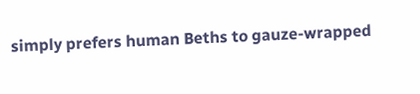simply prefers human Beths to gauze-wrapped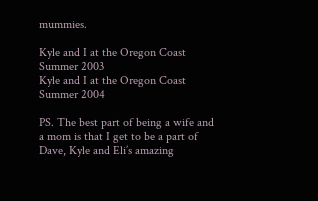mummies.

Kyle and I at the Oregon Coast Summer 2003
Kyle and I at the Oregon Coast Summer 2004

PS. The best part of being a wife and a mom is that I get to be a part of Dave, Kyle and Eli’s amazing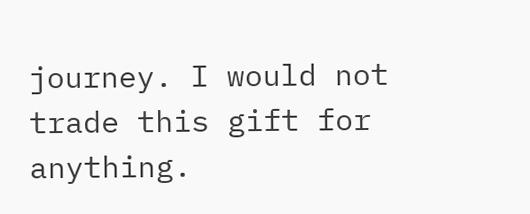journey. I would not trade this gift for anything.